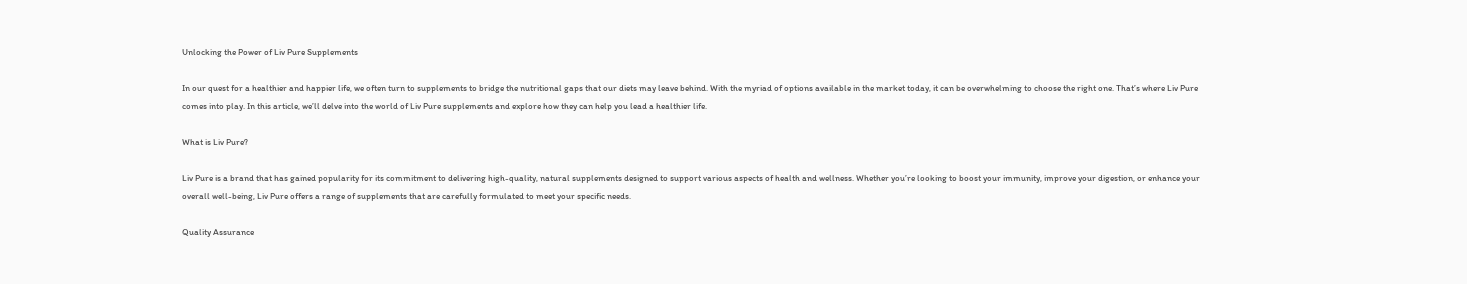Unlocking the Power of Liv Pure Supplements

In our quest for a healthier and happier life, we often turn to supplements to bridge the nutritional gaps that our diets may leave behind. With the myriad of options available in the market today, it can be overwhelming to choose the right one. That’s where Liv Pure comes into play. In this article, we’ll delve into the world of Liv Pure supplements and explore how they can help you lead a healthier life.

What is Liv Pure?

Liv Pure is a brand that has gained popularity for its commitment to delivering high-quality, natural supplements designed to support various aspects of health and wellness. Whether you’re looking to boost your immunity, improve your digestion, or enhance your overall well-being, Liv Pure offers a range of supplements that are carefully formulated to meet your specific needs.

Quality Assurance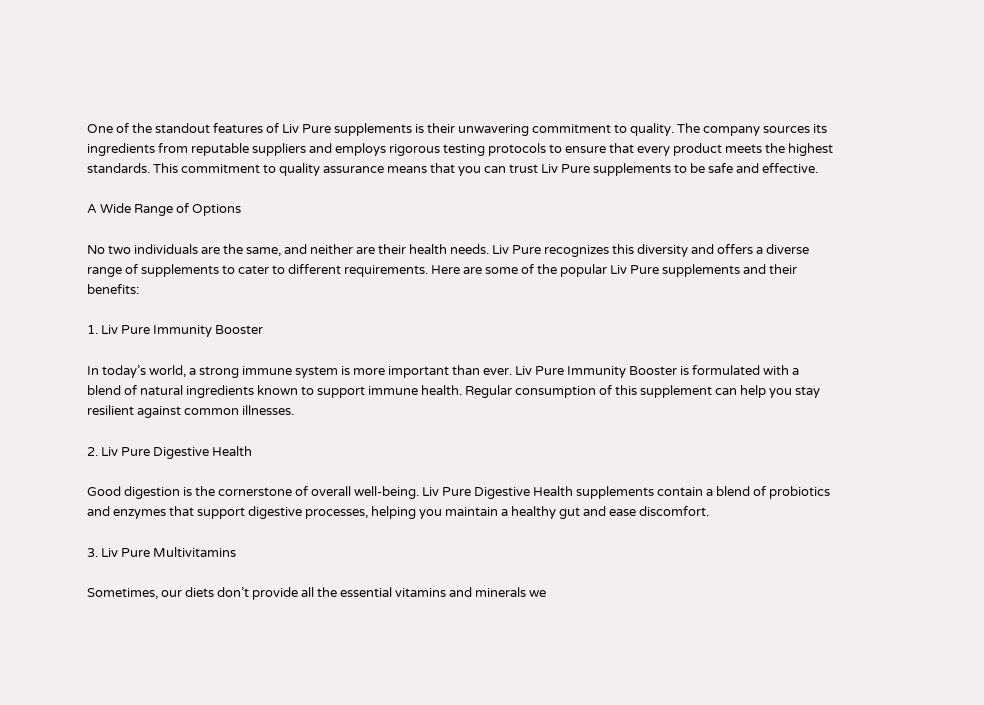One of the standout features of Liv Pure supplements is their unwavering commitment to quality. The company sources its ingredients from reputable suppliers and employs rigorous testing protocols to ensure that every product meets the highest standards. This commitment to quality assurance means that you can trust Liv Pure supplements to be safe and effective.

A Wide Range of Options

No two individuals are the same, and neither are their health needs. Liv Pure recognizes this diversity and offers a diverse range of supplements to cater to different requirements. Here are some of the popular Liv Pure supplements and their benefits:

1. Liv Pure Immunity Booster

In today’s world, a strong immune system is more important than ever. Liv Pure Immunity Booster is formulated with a blend of natural ingredients known to support immune health. Regular consumption of this supplement can help you stay resilient against common illnesses.

2. Liv Pure Digestive Health

Good digestion is the cornerstone of overall well-being. Liv Pure Digestive Health supplements contain a blend of probiotics and enzymes that support digestive processes, helping you maintain a healthy gut and ease discomfort.

3. Liv Pure Multivitamins

Sometimes, our diets don’t provide all the essential vitamins and minerals we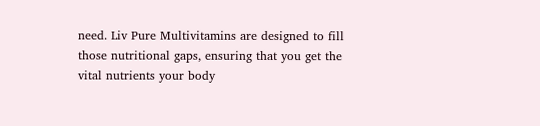need. Liv Pure Multivitamins are designed to fill those nutritional gaps, ensuring that you get the vital nutrients your body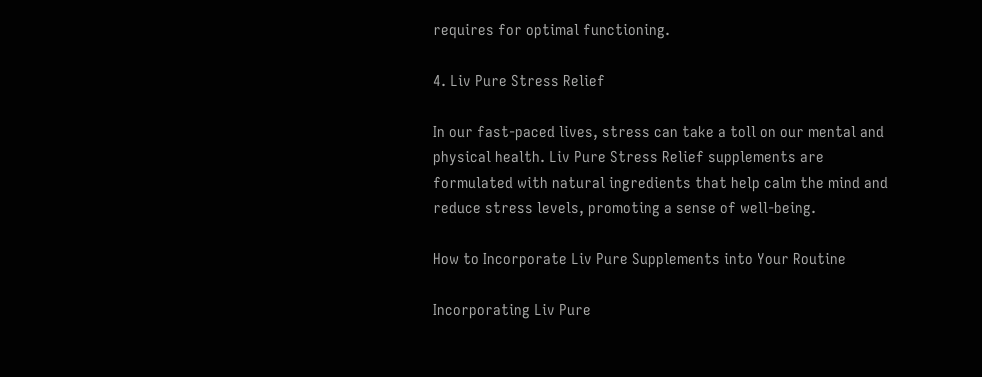requires for optimal functioning.

4. Liv Pure Stress Relief

In our fast-paced lives, stress can take a toll on our mental and physical health. Liv Pure Stress Relief supplements are formulated with natural ingredients that help calm the mind and reduce stress levels, promoting a sense of well-being.

How to Incorporate Liv Pure Supplements into Your Routine

Incorporating Liv Pure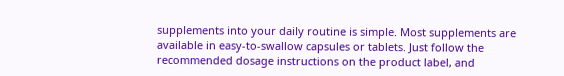supplements into your daily routine is simple. Most supplements are available in easy-to-swallow capsules or tablets. Just follow the recommended dosage instructions on the product label, and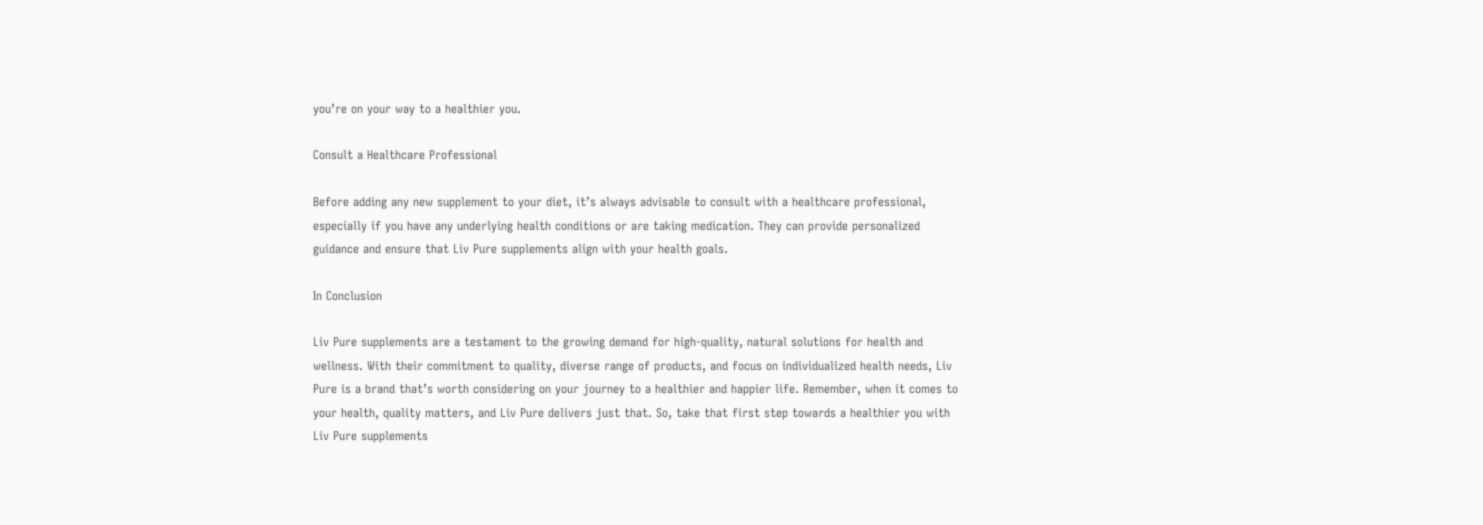you’re on your way to a healthier you.

Consult a Healthcare Professional

Before adding any new supplement to your diet, it’s always advisable to consult with a healthcare professional, especially if you have any underlying health conditions or are taking medication. They can provide personalized guidance and ensure that Liv Pure supplements align with your health goals.

In Conclusion

Liv Pure supplements are a testament to the growing demand for high-quality, natural solutions for health and wellness. With their commitment to quality, diverse range of products, and focus on individualized health needs, Liv Pure is a brand that’s worth considering on your journey to a healthier and happier life. Remember, when it comes to your health, quality matters, and Liv Pure delivers just that. So, take that first step towards a healthier you with Liv Pure supplements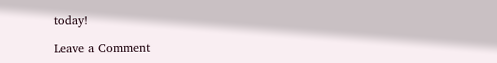today!

Leave a Comment